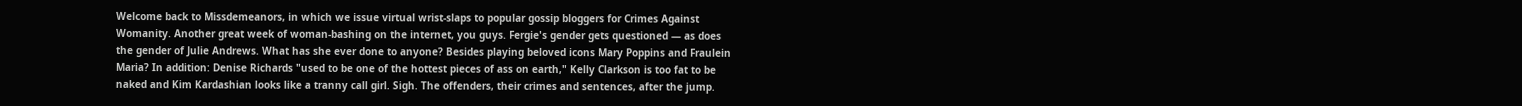Welcome back to Missdemeanors, in which we issue virtual wrist-slaps to popular gossip bloggers for Crimes Against Womanity. Another great week of woman-bashing on the internet, you guys. Fergie's gender gets questioned — as does the gender of Julie Andrews. What has she ever done to anyone? Besides playing beloved icons Mary Poppins and Fraulein Maria? In addition: Denise Richards "used to be one of the hottest pieces of ass on earth," Kelly Clarkson is too fat to be naked and Kim Kardashian looks like a tranny call girl. Sigh. The offenders, their crimes and sentences, after the jump.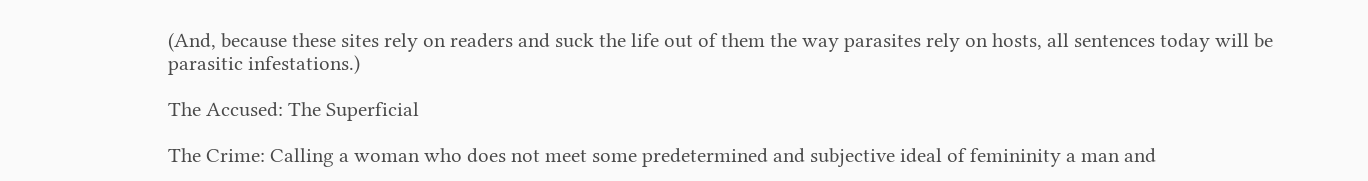(And, because these sites rely on readers and suck the life out of them the way parasites rely on hosts, all sentences today will be parasitic infestations.)

The Accused: The Superficial

The Crime: Calling a woman who does not meet some predetermined and subjective ideal of femininity a man and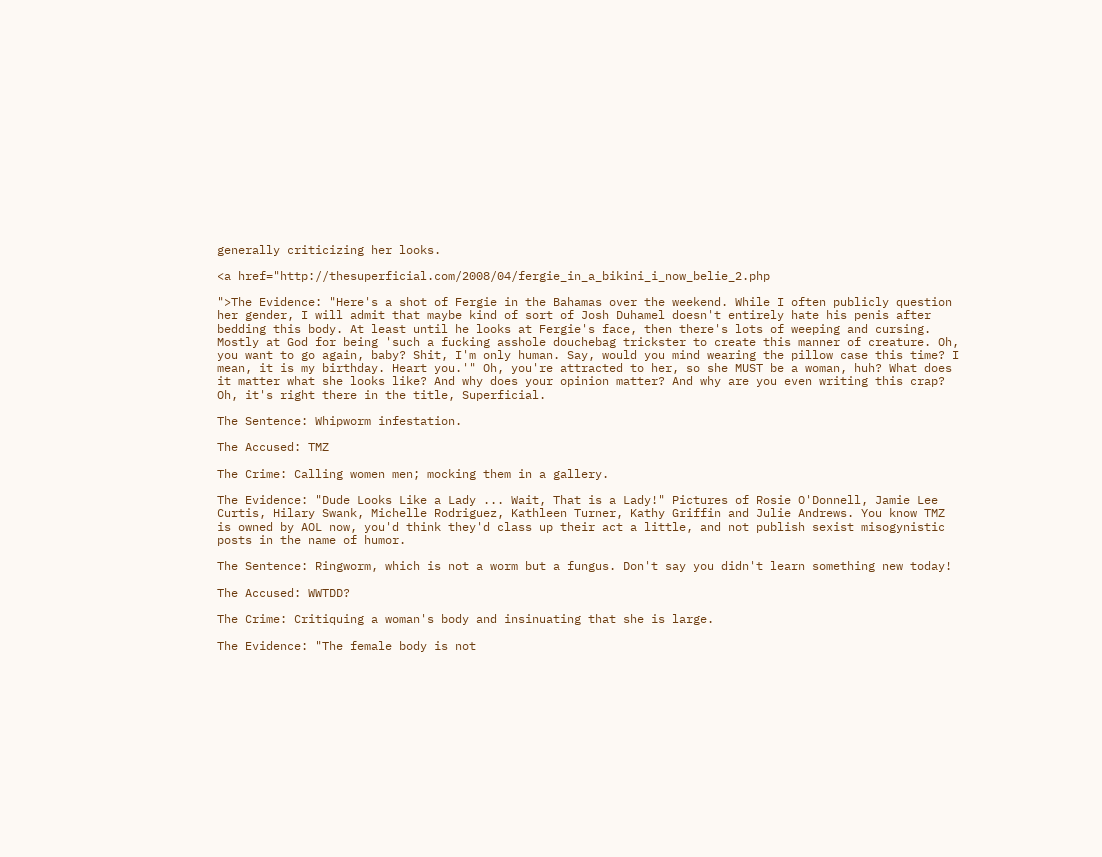generally criticizing her looks.

<a href="http://thesuperficial.com/2008/04/fergie_in_a_bikini_i_now_belie_2.php

">The Evidence: "Here's a shot of Fergie in the Bahamas over the weekend. While I often publicly question her gender, I will admit that maybe kind of sort of Josh Duhamel doesn't entirely hate his penis after bedding this body. At least until he looks at Fergie's face, then there's lots of weeping and cursing. Mostly at God for being 'such a fucking asshole douchebag trickster to create this manner of creature. Oh, you want to go again, baby? Shit, I'm only human. Say, would you mind wearing the pillow case this time? I mean, it is my birthday. Heart you.'" Oh, you're attracted to her, so she MUST be a woman, huh? What does it matter what she looks like? And why does your opinion matter? And why are you even writing this crap? Oh, it's right there in the title, Superficial.

The Sentence: Whipworm infestation.

The Accused: TMZ

The Crime: Calling women men; mocking them in a gallery.

The Evidence: "Dude Looks Like a Lady ... Wait, That is a Lady!" Pictures of Rosie O'Donnell, Jamie Lee Curtis, Hilary Swank, Michelle Rodriguez, Kathleen Turner, Kathy Griffin and Julie Andrews. You know TMZ is owned by AOL now, you'd think they'd class up their act a little, and not publish sexist misogynistic posts in the name of humor.

The Sentence: Ringworm, which is not a worm but a fungus. Don't say you didn't learn something new today!

The Accused: WWTDD?

The Crime: Critiquing a woman's body and insinuating that she is large.

The Evidence: "The female body is not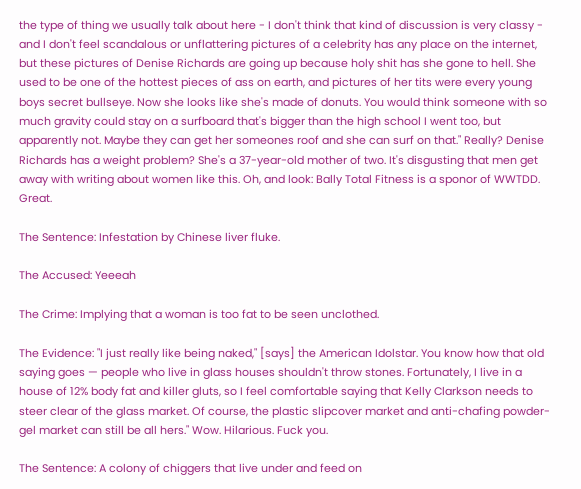the type of thing we usually talk about here - I don't think that kind of discussion is very classy - and I don't feel scandalous or unflattering pictures of a celebrity has any place on the internet, but these pictures of Denise Richards are going up because holy shit has she gone to hell. She used to be one of the hottest pieces of ass on earth, and pictures of her tits were every young boys secret bullseye. Now she looks like she's made of donuts. You would think someone with so much gravity could stay on a surfboard that's bigger than the high school I went too, but apparently not. Maybe they can get her someones roof and she can surf on that." Really? Denise Richards has a weight problem? She's a 37-year-old mother of two. It's disgusting that men get away with writing about women like this. Oh, and look: Bally Total Fitness is a sponor of WWTDD. Great.

The Sentence: Infestation by Chinese liver fluke.

The Accused: Yeeeah

The Crime: Implying that a woman is too fat to be seen unclothed.

The Evidence: "I just really like being naked," [says] the American Idolstar. You know how that old saying goes — people who live in glass houses shouldn't throw stones. Fortunately, I live in a house of 12% body fat and killer gluts, so I feel comfortable saying that Kelly Clarkson needs to steer clear of the glass market. Of course, the plastic slipcover market and anti-chafing powder-gel market can still be all hers." Wow. Hilarious. Fuck you.

The Sentence: A colony of chiggers that live under and feed on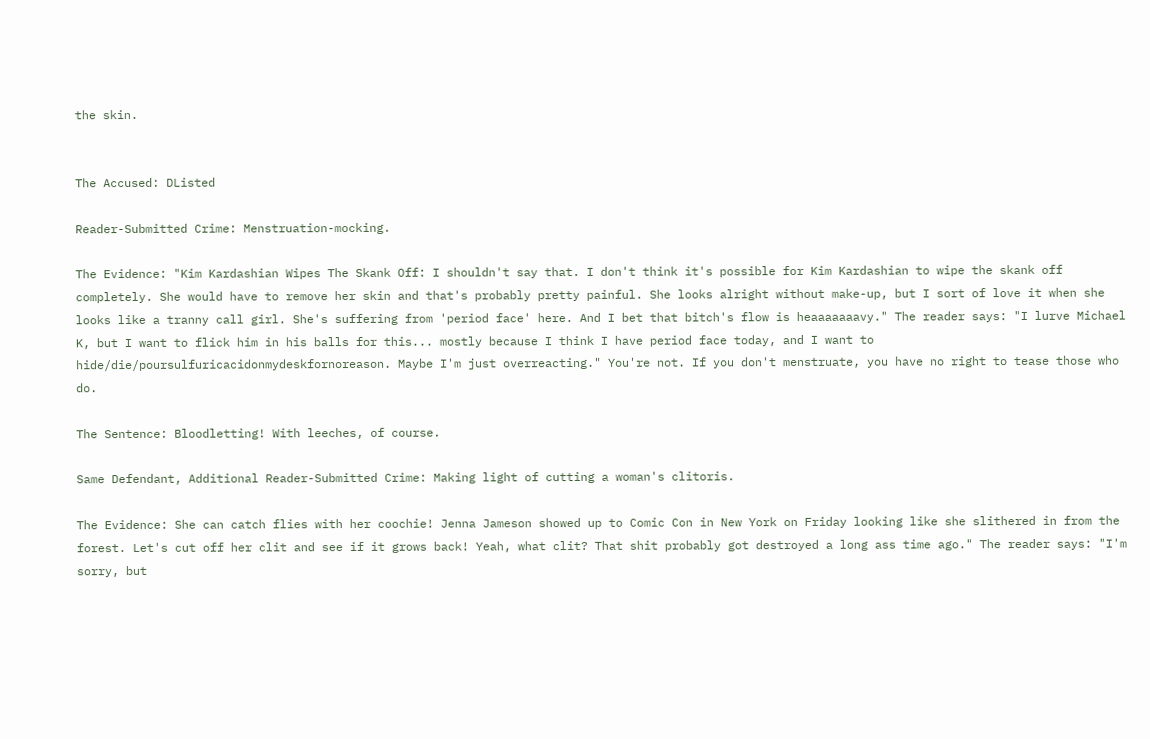the skin.


The Accused: DListed

Reader-Submitted Crime: Menstruation-mocking.

The Evidence: "Kim Kardashian Wipes The Skank Off: I shouldn't say that. I don't think it's possible for Kim Kardashian to wipe the skank off completely. She would have to remove her skin and that's probably pretty painful. She looks alright without make-up, but I sort of love it when she looks like a tranny call girl. She's suffering from 'period face' here. And I bet that bitch's flow is heaaaaaaavy." The reader says: "I lurve Michael K, but I want to flick him in his balls for this... mostly because I think I have period face today, and I want to hide/die/poursulfuricacidonmydeskfornoreason. Maybe I'm just overreacting." You're not. If you don't menstruate, you have no right to tease those who do.

The Sentence: Bloodletting! With leeches, of course.

Same Defendant, Additional Reader-Submitted Crime: Making light of cutting a woman's clitoris.

The Evidence: She can catch flies with her coochie! Jenna Jameson showed up to Comic Con in New York on Friday looking like she slithered in from the forest. Let's cut off her clit and see if it grows back! Yeah, what clit? That shit probably got destroyed a long ass time ago." The reader says: "I'm sorry, but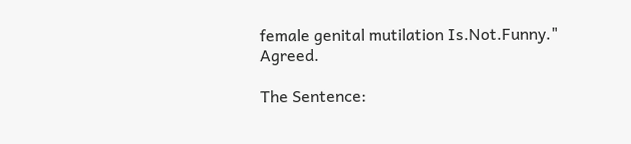female genital mutilation Is.Not.Funny." Agreed.

The Sentence: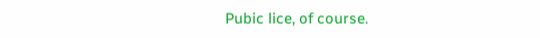Pubic lice, of course.